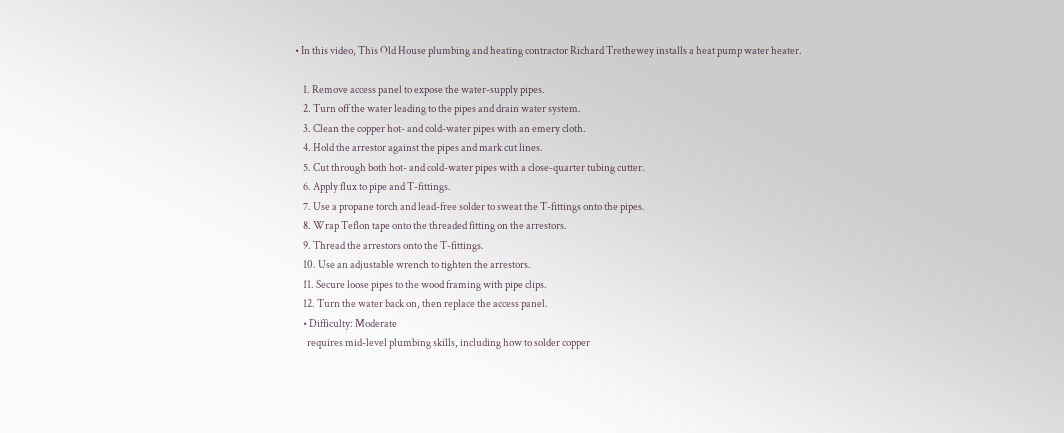• In this video, This Old House plumbing and heating contractor Richard Trethewey installs a heat pump water heater.

    1. Remove access panel to expose the water-supply pipes.
    2. Turn off the water leading to the pipes and drain water system.
    3. Clean the copper hot- and cold-water pipes with an emery cloth.
    4. Hold the arrestor against the pipes and mark cut lines.
    5. Cut through both hot- and cold-water pipes with a close-quarter tubing cutter.
    6. Apply flux to pipe and T-fittings.
    7. Use a propane torch and lead-free solder to sweat the T-fittings onto the pipes.
    8. Wrap Teflon tape onto the threaded fitting on the arrestors.
    9. Thread the arrestors onto the T-fittings.
    10. Use an adjustable wrench to tighten the arrestors.
    11. Secure loose pipes to the wood framing with pipe clips.
    12. Turn the water back on, then replace the access panel.
    • Difficulty: Moderate
      requires mid-level plumbing skills, including how to solder copper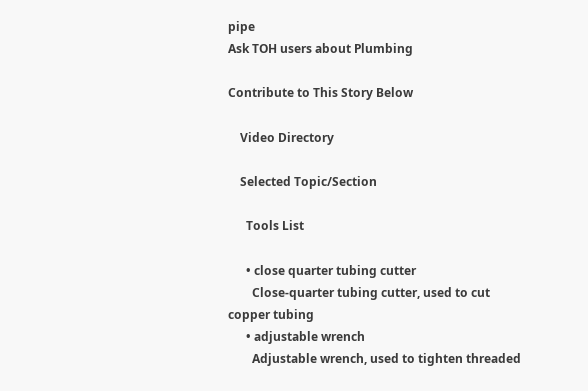pipe
Ask TOH users about Plumbing

Contribute to This Story Below

    Video Directory

    Selected Topic/Section

      Tools List

      • close quarter tubing cutter
        Close-quarter tubing cutter, used to cut copper tubing
      • adjustable wrench
        Adjustable wrench, used to tighten threaded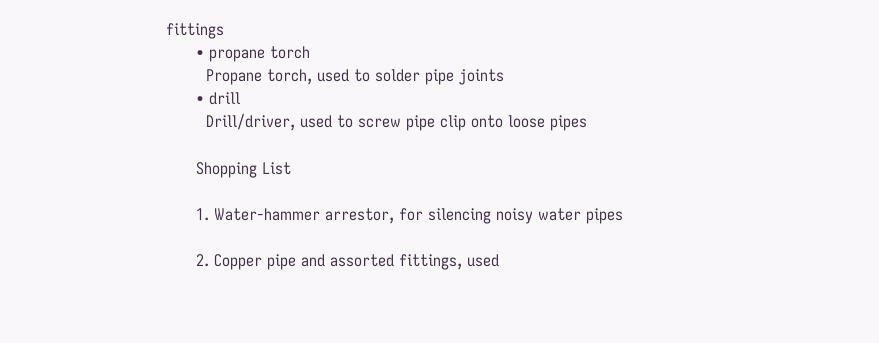fittings
      • propane torch
        Propane torch, used to solder pipe joints
      • drill
        Drill/driver, used to screw pipe clip onto loose pipes

      Shopping List

      1. Water-hammer arrestor, for silencing noisy water pipes

      2. Copper pipe and assorted fittings, used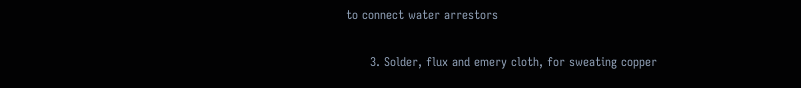to connect water arrestors

      3. Solder, flux and emery cloth, for sweating copper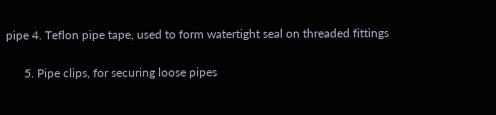pipe 4. Teflon pipe tape, used to form watertight seal on threaded fittings

      5. Pipe clips, for securing loose pipes